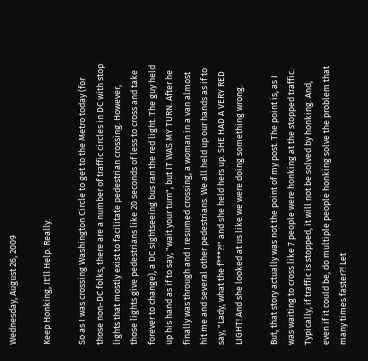Wednesday, August 26, 2009

Keep Honking, It'll Help. Really.

So as I was crossing Washington Circle to get to the Metro today (for those non-DC folks, there are a number of traffic circles in DC with stop lights that mostly exist to facilitate pedestrian crossing. However, those lights give pedestrians like 20 seconds of less to cross and take forever to change), a DC sightseeing bus ran the red light. The guy held up his hand as if to say, "wait your turn", but IT WAS MY TURN. After he finally was through and I resumed crossing, a woman in a van almost hit me and several other pedestrians. We all held up our hands as if to say, "Lady, what the f***?!" and she held hers up. SHE HAD A VERY RED LIGHT! And she looked at us like we were doing something wrong.

But, that story actually was not the point of my post. The point is, as I was waiting to cross like 7 people were honking at the stopped traffic. Typically, if traffic is stopped, it will not be solved by honking. And, even if it could be, do multiple people honking solve the problem that many times faster?! Let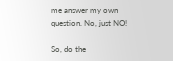me answer my own question. No, just NO!

So, do the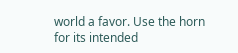world a favor. Use the horn for its intended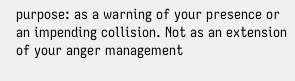purpose: as a warning of your presence or an impending collision. Not as an extension of your anger management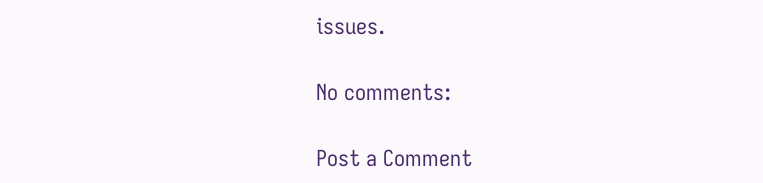issues.

No comments:

Post a Comment